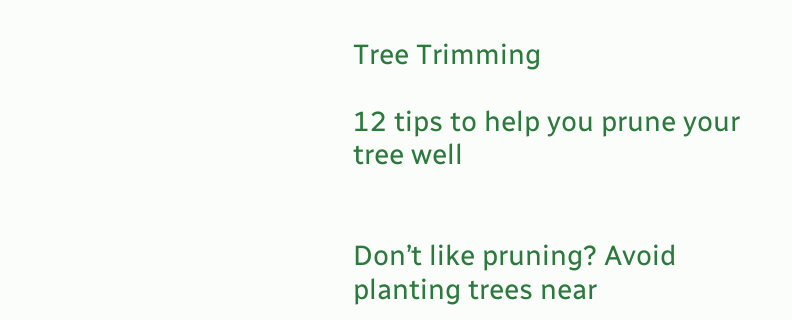Tree Trimming

12 tips to help you prune your tree well


Don’t like pruning? Avoid planting trees near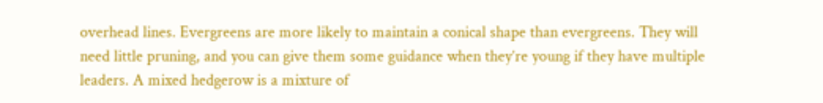overhead lines. Evergreens are more likely to maintain a conical shape than evergreens. They will need little pruning, and you can give them some guidance when they’re young if they have multiple leaders. A mixed hedgerow is a mixture of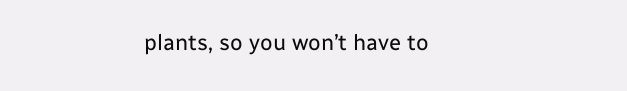plants, so you won’t have to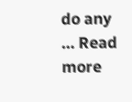do any … Read more